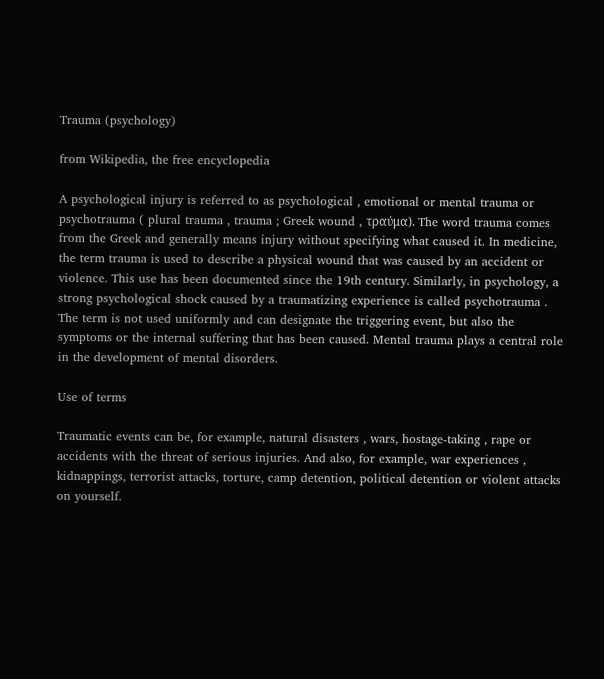Trauma (psychology)

from Wikipedia, the free encyclopedia

A psychological injury is referred to as psychological , emotional or mental trauma or psychotrauma ( plural trauma , trauma ; Greek wound , τραύμα). The word trauma comes from the Greek and generally means injury without specifying what caused it. In medicine, the term trauma is used to describe a physical wound that was caused by an accident or violence. This use has been documented since the 19th century. Similarly, in psychology, a strong psychological shock caused by a traumatizing experience is called psychotrauma . The term is not used uniformly and can designate the triggering event, but also the symptoms or the internal suffering that has been caused. Mental trauma plays a central role in the development of mental disorders.

Use of terms

Traumatic events can be, for example, natural disasters , wars, hostage-taking , rape or accidents with the threat of serious injuries. And also, for example, war experiences , kidnappings, terrorist attacks, torture, camp detention, political detention or violent attacks on yourself.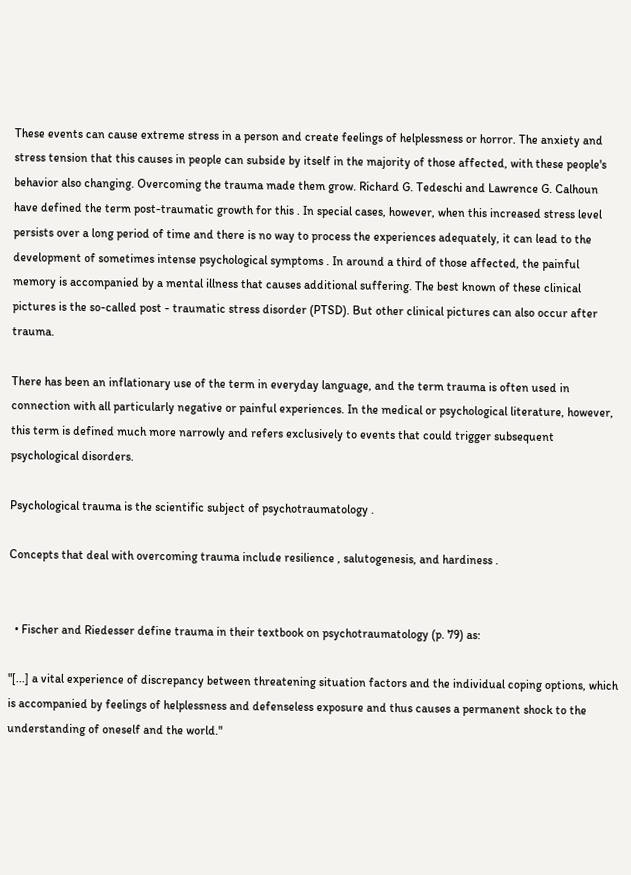These events can cause extreme stress in a person and create feelings of helplessness or horror. The anxiety and stress tension that this causes in people can subside by itself in the majority of those affected, with these people's behavior also changing. Overcoming the trauma made them grow. Richard G. Tedeschi and Lawrence G. Calhoun have defined the term post-traumatic growth for this . In special cases, however, when this increased stress level persists over a long period of time and there is no way to process the experiences adequately, it can lead to the development of sometimes intense psychological symptoms . In around a third of those affected, the painful memory is accompanied by a mental illness that causes additional suffering. The best known of these clinical pictures is the so-called post - traumatic stress disorder (PTSD). But other clinical pictures can also occur after trauma.

There has been an inflationary use of the term in everyday language, and the term trauma is often used in connection with all particularly negative or painful experiences. In the medical or psychological literature, however, this term is defined much more narrowly and refers exclusively to events that could trigger subsequent psychological disorders.

Psychological trauma is the scientific subject of psychotraumatology .

Concepts that deal with overcoming trauma include resilience , salutogenesis, and hardiness .


  • Fischer and Riedesser define trauma in their textbook on psychotraumatology (p. 79) as:

"[...] a vital experience of discrepancy between threatening situation factors and the individual coping options, which is accompanied by feelings of helplessness and defenseless exposure and thus causes a permanent shock to the understanding of oneself and the world."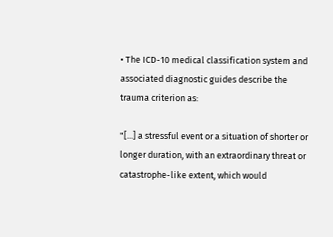• The ICD-10 medical classification system and associated diagnostic guides describe the trauma criterion as:

"[...] a stressful event or a situation of shorter or longer duration, with an extraordinary threat or catastrophe-like extent, which would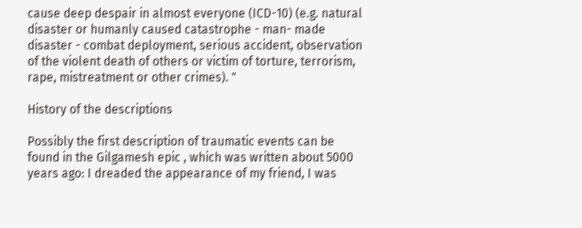cause deep despair in almost everyone (ICD-10) (e.g. natural disaster or humanly caused catastrophe - man- made disaster - combat deployment, serious accident, observation of the violent death of others or victim of torture, terrorism, rape, mistreatment or other crimes). "

History of the descriptions

Possibly the first description of traumatic events can be found in the Gilgamesh epic , which was written about 5000 years ago: I dreaded the appearance of my friend, I was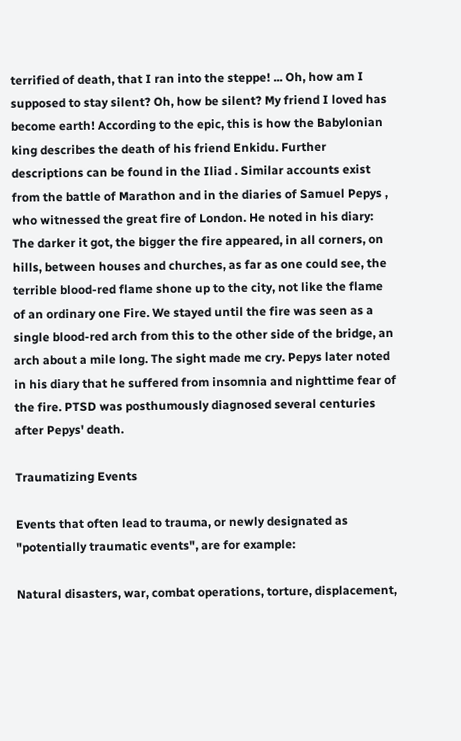terrified of death, that I ran into the steppe! ... Oh, how am I supposed to stay silent? Oh, how be silent? My friend I loved has become earth! According to the epic, this is how the Babylonian king describes the death of his friend Enkidu. Further descriptions can be found in the Iliad . Similar accounts exist from the battle of Marathon and in the diaries of Samuel Pepys , who witnessed the great fire of London. He noted in his diary: The darker it got, the bigger the fire appeared, in all corners, on hills, between houses and churches, as far as one could see, the terrible blood-red flame shone up to the city, not like the flame of an ordinary one Fire. We stayed until the fire was seen as a single blood-red arch from this to the other side of the bridge, an arch about a mile long. The sight made me cry. Pepys later noted in his diary that he suffered from insomnia and nighttime fear of the fire. PTSD was posthumously diagnosed several centuries after Pepys' death.

Traumatizing Events

Events that often lead to trauma, or newly designated as "potentially traumatic events", are for example:

Natural disasters, war, combat operations, torture, displacement,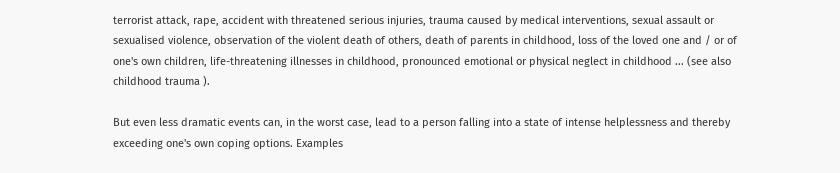terrorist attack, rape, accident with threatened serious injuries, trauma caused by medical interventions, sexual assault or sexualised violence, observation of the violent death of others, death of parents in childhood, loss of the loved one and / or of one's own children, life-threatening illnesses in childhood, pronounced emotional or physical neglect in childhood ... (see also childhood trauma ).

But even less dramatic events can, in the worst case, lead to a person falling into a state of intense helplessness and thereby exceeding one's own coping options. Examples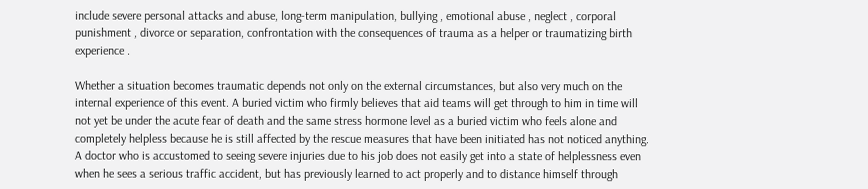include severe personal attacks and abuse, long-term manipulation, bullying , emotional abuse , neglect , corporal punishment , divorce or separation, confrontation with the consequences of trauma as a helper or traumatizing birth experience .

Whether a situation becomes traumatic depends not only on the external circumstances, but also very much on the internal experience of this event. A buried victim who firmly believes that aid teams will get through to him in time will not yet be under the acute fear of death and the same stress hormone level as a buried victim who feels alone and completely helpless because he is still affected by the rescue measures that have been initiated has not noticed anything. A doctor who is accustomed to seeing severe injuries due to his job does not easily get into a state of helplessness even when he sees a serious traffic accident, but has previously learned to act properly and to distance himself through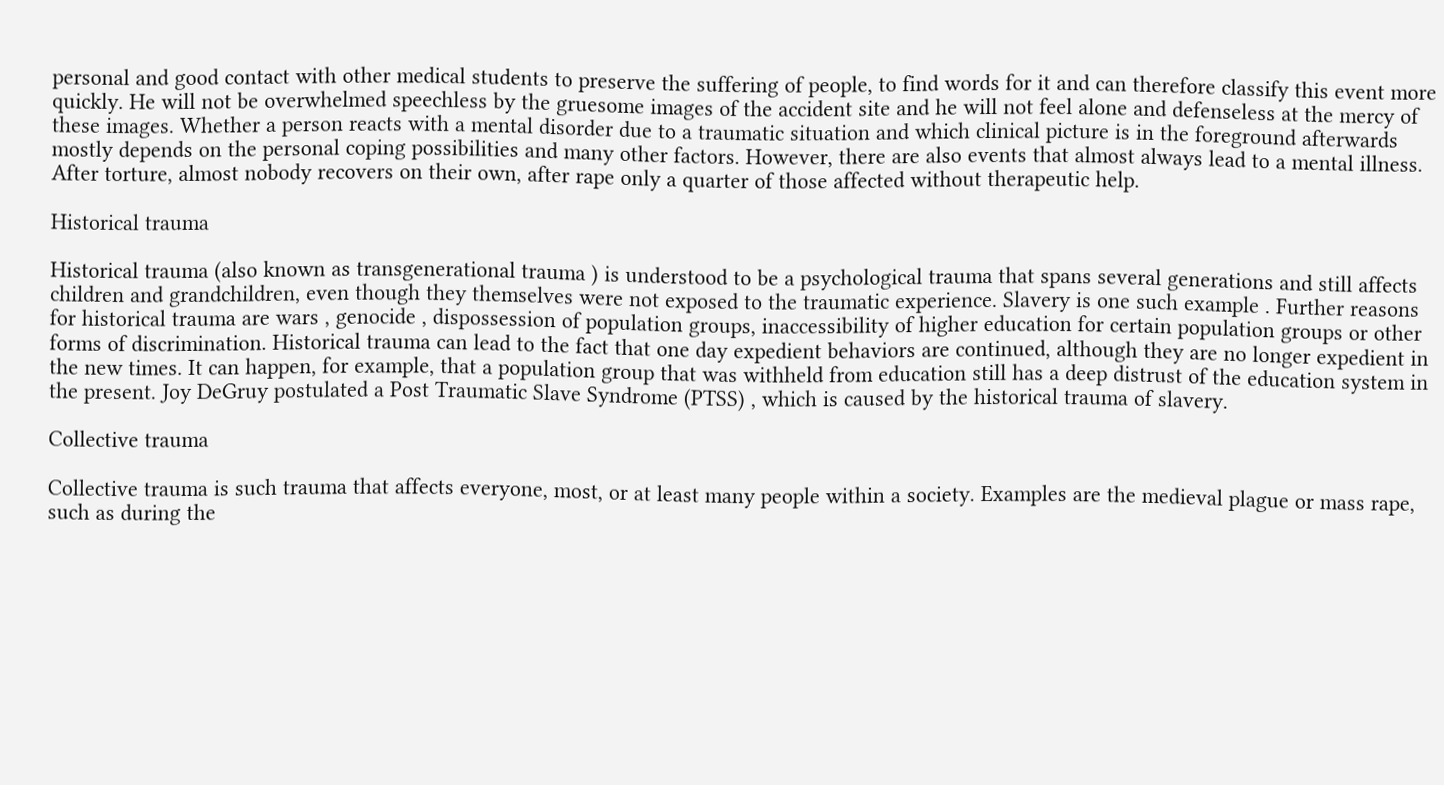personal and good contact with other medical students to preserve the suffering of people, to find words for it and can therefore classify this event more quickly. He will not be overwhelmed speechless by the gruesome images of the accident site and he will not feel alone and defenseless at the mercy of these images. Whether a person reacts with a mental disorder due to a traumatic situation and which clinical picture is in the foreground afterwards mostly depends on the personal coping possibilities and many other factors. However, there are also events that almost always lead to a mental illness. After torture, almost nobody recovers on their own, after rape only a quarter of those affected without therapeutic help.

Historical trauma

Historical trauma (also known as transgenerational trauma ) is understood to be a psychological trauma that spans several generations and still affects children and grandchildren, even though they themselves were not exposed to the traumatic experience. Slavery is one such example . Further reasons for historical trauma are wars , genocide , dispossession of population groups, inaccessibility of higher education for certain population groups or other forms of discrimination. Historical trauma can lead to the fact that one day expedient behaviors are continued, although they are no longer expedient in the new times. It can happen, for example, that a population group that was withheld from education still has a deep distrust of the education system in the present. Joy DeGruy postulated a Post Traumatic Slave Syndrome (PTSS) , which is caused by the historical trauma of slavery.

Collective trauma

Collective trauma is such trauma that affects everyone, most, or at least many people within a society. Examples are the medieval plague or mass rape, such as during the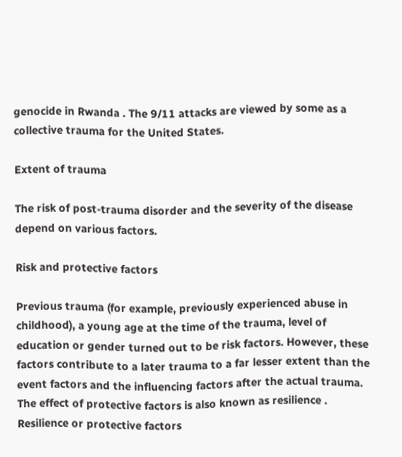genocide in Rwanda . The 9/11 attacks are viewed by some as a collective trauma for the United States.

Extent of trauma

The risk of post-trauma disorder and the severity of the disease depend on various factors.

Risk and protective factors

Previous trauma (for example, previously experienced abuse in childhood), a young age at the time of the trauma, level of education or gender turned out to be risk factors. However, these factors contribute to a later trauma to a far lesser extent than the event factors and the influencing factors after the actual trauma. The effect of protective factors is also known as resilience . Resilience or protective factors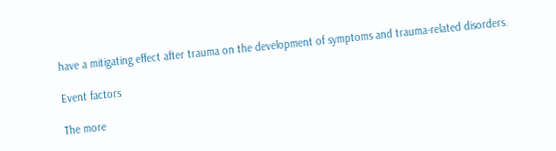have a mitigating effect after trauma on the development of symptoms and trauma-related disorders.

Event factors

The more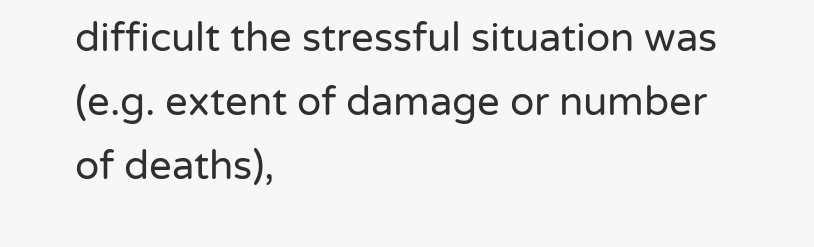difficult the stressful situation was (e.g. extent of damage or number of deaths),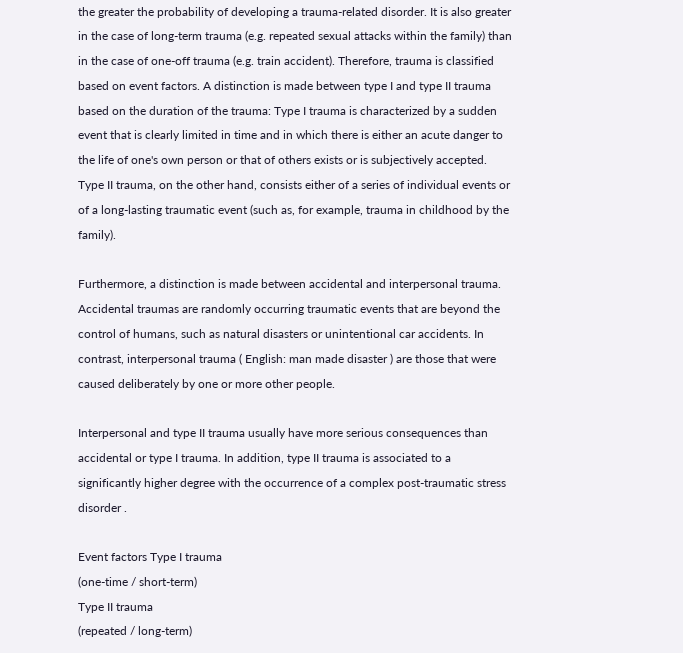the greater the probability of developing a trauma-related disorder. It is also greater in the case of long-term trauma (e.g. repeated sexual attacks within the family) than in the case of one-off trauma (e.g. train accident). Therefore, trauma is classified based on event factors. A distinction is made between type I and type II trauma based on the duration of the trauma: Type I trauma is characterized by a sudden event that is clearly limited in time and in which there is either an acute danger to the life of one's own person or that of others exists or is subjectively accepted. Type II trauma, on the other hand, consists either of a series of individual events or of a long-lasting traumatic event (such as, for example, trauma in childhood by the family).

Furthermore, a distinction is made between accidental and interpersonal trauma. Accidental traumas are randomly occurring traumatic events that are beyond the control of humans, such as natural disasters or unintentional car accidents. In contrast, interpersonal trauma ( English: man made disaster ) are those that were caused deliberately by one or more other people.

Interpersonal and type II trauma usually have more serious consequences than accidental or type I trauma. In addition, type II trauma is associated to a significantly higher degree with the occurrence of a complex post-traumatic stress disorder .

Event factors Type I trauma
(one-time / short-term)
Type II trauma
(repeated / long-term)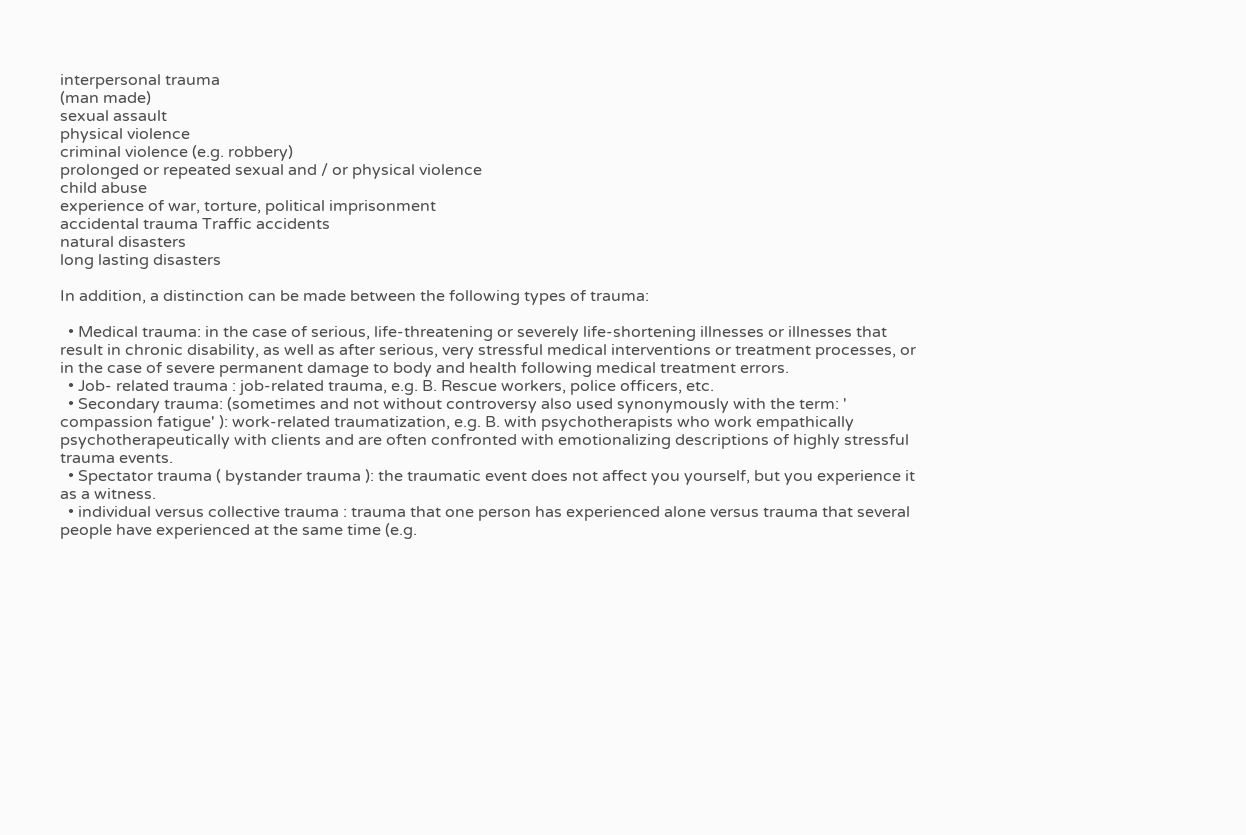interpersonal trauma
(man made)
sexual assault
physical violence
criminal violence (e.g. robbery)
prolonged or repeated sexual and / or physical violence
child abuse
experience of war, torture, political imprisonment
accidental trauma Traffic accidents
natural disasters
long lasting disasters

In addition, a distinction can be made between the following types of trauma:

  • Medical trauma: in the case of serious, life-threatening or severely life-shortening illnesses or illnesses that result in chronic disability, as well as after serious, very stressful medical interventions or treatment processes, or in the case of severe permanent damage to body and health following medical treatment errors.
  • Job- related trauma : job-related trauma, e.g. B. Rescue workers, police officers, etc.
  • Secondary trauma: (sometimes and not without controversy also used synonymously with the term: ' compassion fatigue' ): work-related traumatization, e.g. B. with psychotherapists who work empathically psychotherapeutically with clients and are often confronted with emotionalizing descriptions of highly stressful trauma events.
  • Spectator trauma ( bystander trauma ): the traumatic event does not affect you yourself, but you experience it as a witness.
  • individual versus collective trauma : trauma that one person has experienced alone versus trauma that several people have experienced at the same time (e.g.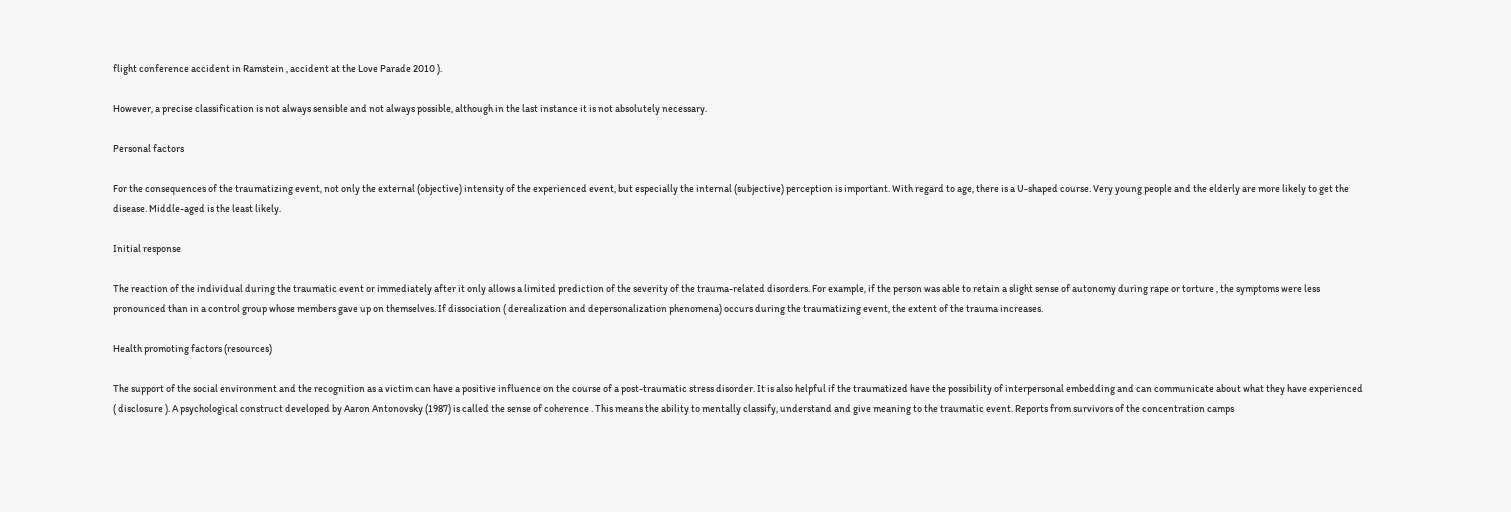flight conference accident in Ramstein , accident at the Love Parade 2010 ).

However, a precise classification is not always sensible and not always possible, although in the last instance it is not absolutely necessary.

Personal factors

For the consequences of the traumatizing event, not only the external (objective) intensity of the experienced event, but especially the internal (subjective) perception is important. With regard to age, there is a U-shaped course. Very young people and the elderly are more likely to get the disease. Middle-aged is the least likely.

Initial response

The reaction of the individual during the traumatic event or immediately after it only allows a limited prediction of the severity of the trauma-related disorders. For example, if the person was able to retain a slight sense of autonomy during rape or torture , the symptoms were less pronounced than in a control group whose members gave up on themselves. If dissociation ( derealization and depersonalization phenomena) occurs during the traumatizing event, the extent of the trauma increases.

Health promoting factors (resources)

The support of the social environment and the recognition as a victim can have a positive influence on the course of a post-traumatic stress disorder. It is also helpful if the traumatized have the possibility of interpersonal embedding and can communicate about what they have experienced ( disclosure ). A psychological construct developed by Aaron Antonovsky (1987) is called the sense of coherence . This means the ability to mentally classify, understand and give meaning to the traumatic event. Reports from survivors of the concentration camps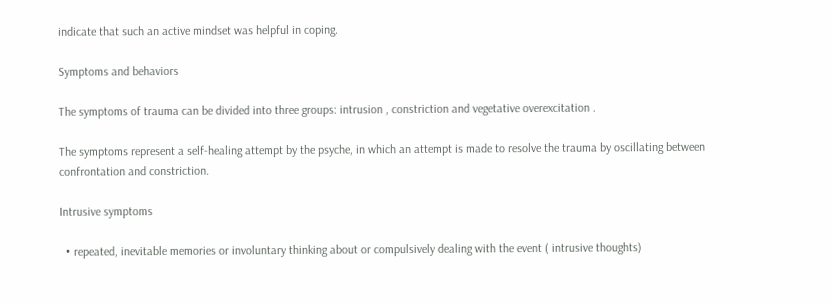indicate that such an active mindset was helpful in coping.

Symptoms and behaviors

The symptoms of trauma can be divided into three groups: intrusion , constriction and vegetative overexcitation .

The symptoms represent a self-healing attempt by the psyche, in which an attempt is made to resolve the trauma by oscillating between confrontation and constriction.

Intrusive symptoms

  • repeated, inevitable memories or involuntary thinking about or compulsively dealing with the event ( intrusive thoughts)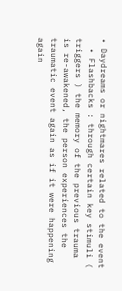• Daydreams or nightmares related to the event
  • Flashbacks : through certain key stimuli ( triggers ) the memory of the previous trauma is re-awakened, the person experiences the traumatic event again as if it were happening again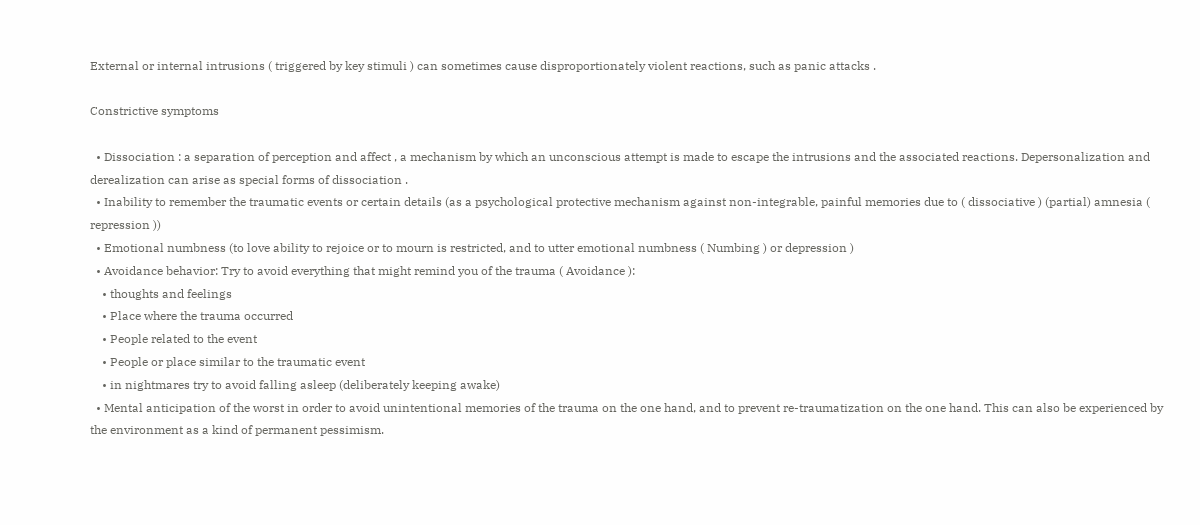External or internal intrusions ( triggered by key stimuli ) can sometimes cause disproportionately violent reactions, such as panic attacks .

Constrictive symptoms

  • Dissociation : a separation of perception and affect , a mechanism by which an unconscious attempt is made to escape the intrusions and the associated reactions. Depersonalization and derealization can arise as special forms of dissociation .
  • Inability to remember the traumatic events or certain details (as a psychological protective mechanism against non-integrable, painful memories due to ( dissociative ) (partial) amnesia ( repression ))
  • Emotional numbness (to love ability to rejoice or to mourn is restricted, and to utter emotional numbness ( Numbing ) or depression )
  • Avoidance behavior: Try to avoid everything that might remind you of the trauma ( Avoidance ):
    • thoughts and feelings
    • Place where the trauma occurred
    • People related to the event
    • People or place similar to the traumatic event
    • in nightmares try to avoid falling asleep (deliberately keeping awake)
  • Mental anticipation of the worst in order to avoid unintentional memories of the trauma on the one hand, and to prevent re-traumatization on the one hand. This can also be experienced by the environment as a kind of permanent pessimism.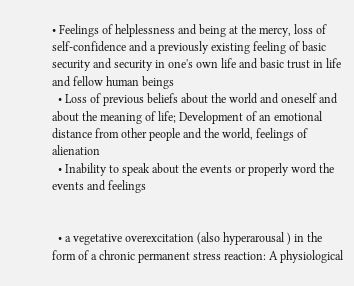• Feelings of helplessness and being at the mercy, loss of self-confidence and a previously existing feeling of basic security and security in one's own life and basic trust in life and fellow human beings
  • Loss of previous beliefs about the world and oneself and about the meaning of life; Development of an emotional distance from other people and the world, feelings of alienation
  • Inability to speak about the events or properly word the events and feelings


  • a vegetative overexcitation (also hyperarousal ) in the form of a chronic permanent stress reaction: A physiological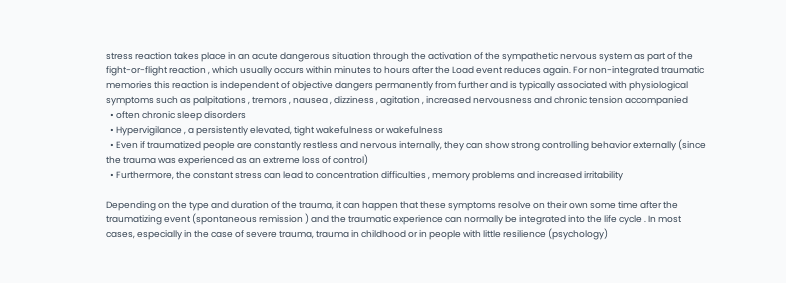stress reaction takes place in an acute dangerous situation through the activation of the sympathetic nervous system as part of the fight-or-flight reaction , which usually occurs within minutes to hours after the Load event reduces again. For non-integrated traumatic memories this reaction is independent of objective dangers permanently from further and is typically associated with physiological symptoms such as palpitations , tremors , nausea , dizziness , agitation , increased nervousness and chronic tension accompanied
  • often chronic sleep disorders
  • Hypervigilance , a persistently elevated, tight wakefulness or wakefulness
  • Even if traumatized people are constantly restless and nervous internally, they can show strong controlling behavior externally (since the trauma was experienced as an extreme loss of control)
  • Furthermore, the constant stress can lead to concentration difficulties , memory problems and increased irritability

Depending on the type and duration of the trauma, it can happen that these symptoms resolve on their own some time after the traumatizing event (spontaneous remission ) and the traumatic experience can normally be integrated into the life cycle . In most cases, especially in the case of severe trauma, trauma in childhood or in people with little resilience (psychology)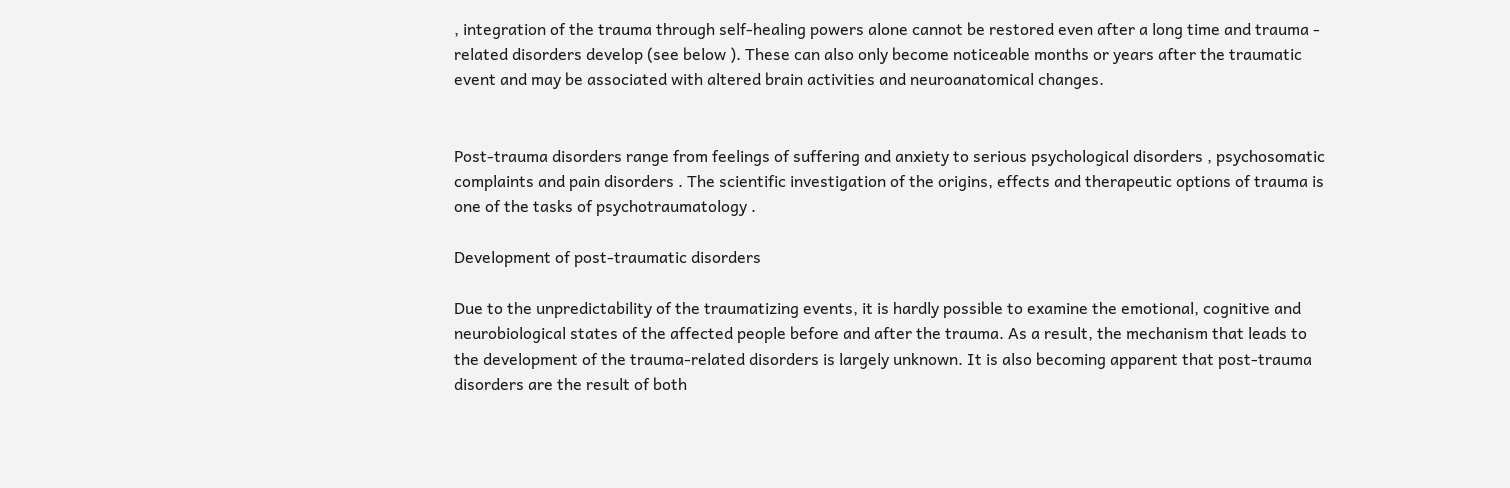, integration of the trauma through self-healing powers alone cannot be restored even after a long time and trauma - related disorders develop (see below ). These can also only become noticeable months or years after the traumatic event and may be associated with altered brain activities and neuroanatomical changes.


Post-trauma disorders range from feelings of suffering and anxiety to serious psychological disorders , psychosomatic complaints and pain disorders . The scientific investigation of the origins, effects and therapeutic options of trauma is one of the tasks of psychotraumatology .

Development of post-traumatic disorders

Due to the unpredictability of the traumatizing events, it is hardly possible to examine the emotional, cognitive and neurobiological states of the affected people before and after the trauma. As a result, the mechanism that leads to the development of the trauma-related disorders is largely unknown. It is also becoming apparent that post-trauma disorders are the result of both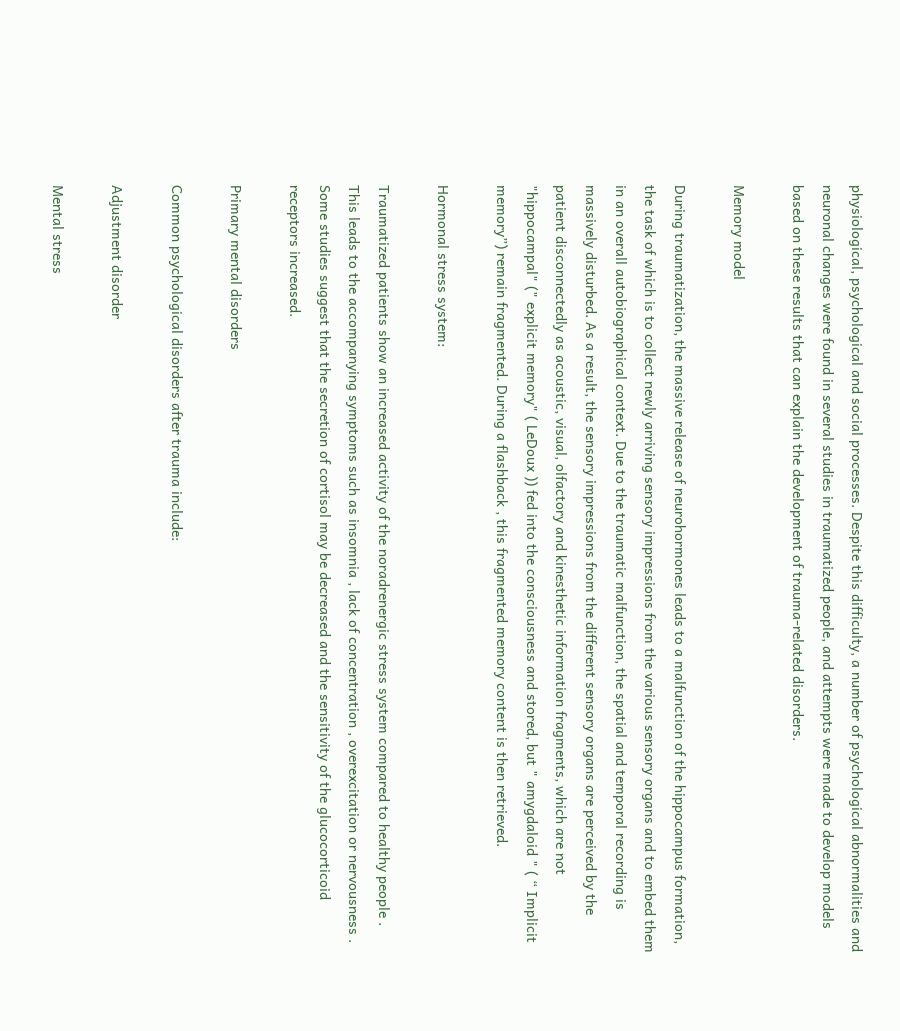physiological, psychological and social processes. Despite this difficulty, a number of psychological abnormalities and neuronal changes were found in several studies in traumatized people, and attempts were made to develop models based on these results that can explain the development of trauma-related disorders.

Memory model

During traumatization, the massive release of neurohormones leads to a malfunction of the hippocampus formation, the task of which is to collect newly arriving sensory impressions from the various sensory organs and to embed them in an overall autobiographical context. Due to the traumatic malfunction, the spatial and temporal recording is massively disturbed. As a result, the sensory impressions from the different sensory organs are perceived by the patient disconnectedly as acoustic, visual, olfactory and kinesthetic information fragments, which are not "hippocampal" (" explicit memory" ( LeDoux )) fed into the consciousness and stored, but " amygdaloid " ( “ Implicit memory”) remain fragmented. During a flashback , this fragmented memory content is then retrieved.

Hormonal stress system:

Traumatized patients show an increased activity of the noradrenergic stress system compared to healthy people . This leads to the accompanying symptoms such as insomnia , lack of concentration , overexcitation or nervousness . Some studies suggest that the secretion of cortisol may be decreased and the sensitivity of the glucocorticoid receptors increased.

Primary mental disorders

Common psychological disorders after trauma include:

Adjustment disorder

Mental stress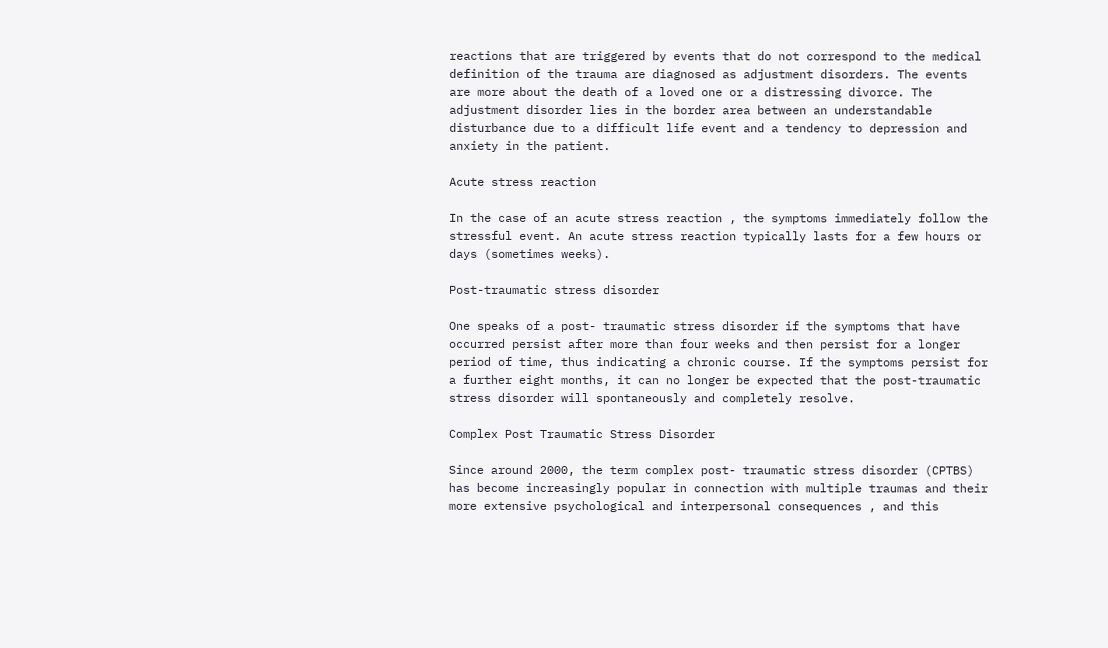reactions that are triggered by events that do not correspond to the medical definition of the trauma are diagnosed as adjustment disorders. The events are more about the death of a loved one or a distressing divorce. The adjustment disorder lies in the border area between an understandable disturbance due to a difficult life event and a tendency to depression and anxiety in the patient.

Acute stress reaction

In the case of an acute stress reaction , the symptoms immediately follow the stressful event. An acute stress reaction typically lasts for a few hours or days (sometimes weeks).

Post-traumatic stress disorder

One speaks of a post- traumatic stress disorder if the symptoms that have occurred persist after more than four weeks and then persist for a longer period of time, thus indicating a chronic course. If the symptoms persist for a further eight months, it can no longer be expected that the post-traumatic stress disorder will spontaneously and completely resolve.

Complex Post Traumatic Stress Disorder

Since around 2000, the term complex post- traumatic stress disorder (CPTBS) has become increasingly popular in connection with multiple traumas and their more extensive psychological and interpersonal consequences , and this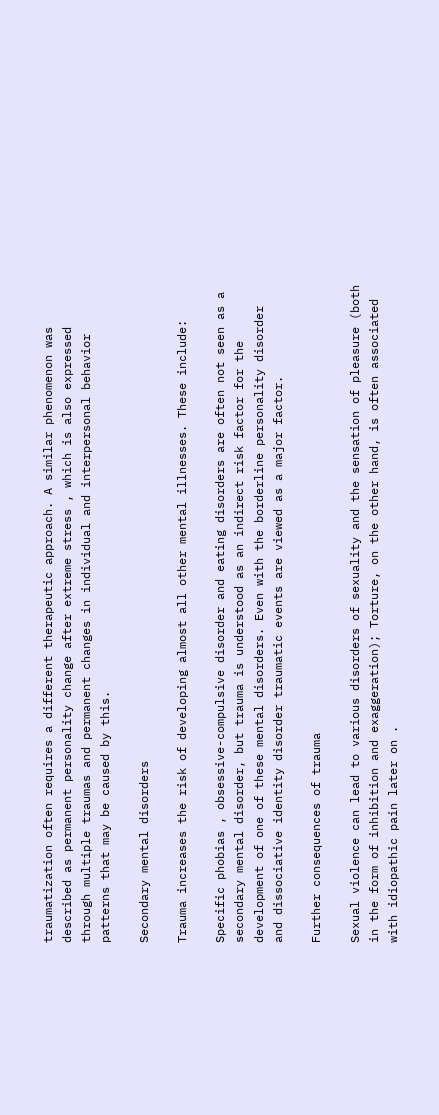traumatization often requires a different therapeutic approach. A similar phenomenon was described as permanent personality change after extreme stress , which is also expressed through multiple traumas and permanent changes in individual and interpersonal behavior patterns that may be caused by this.

Secondary mental disorders

Trauma increases the risk of developing almost all other mental illnesses. These include:

Specific phobias , obsessive-compulsive disorder and eating disorders are often not seen as a secondary mental disorder, but trauma is understood as an indirect risk factor for the development of one of these mental disorders. Even with the borderline personality disorder and dissociative identity disorder traumatic events are viewed as a major factor.

Further consequences of trauma

Sexual violence can lead to various disorders of sexuality and the sensation of pleasure (both in the form of inhibition and exaggeration); Torture, on the other hand, is often associated with idiopathic pain later on .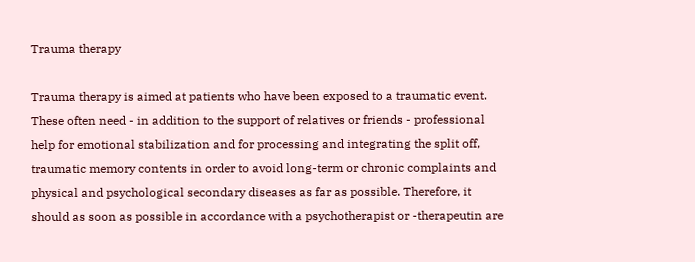Trauma therapy

Trauma therapy is aimed at patients who have been exposed to a traumatic event. These often need - in addition to the support of relatives or friends - professional help for emotional stabilization and for processing and integrating the split off, traumatic memory contents in order to avoid long-term or chronic complaints and physical and psychological secondary diseases as far as possible. Therefore, it should as soon as possible in accordance with a psychotherapist or -therapeutin are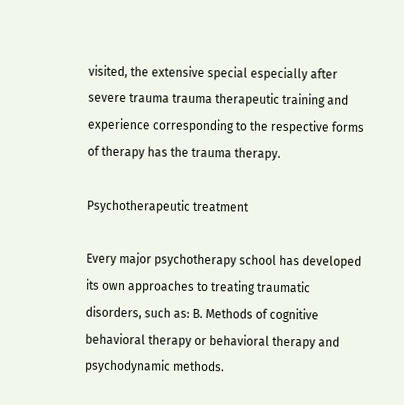visited, the extensive special especially after severe trauma trauma therapeutic training and experience corresponding to the respective forms of therapy has the trauma therapy.

Psychotherapeutic treatment

Every major psychotherapy school has developed its own approaches to treating traumatic disorders, such as: B. Methods of cognitive behavioral therapy or behavioral therapy and psychodynamic methods.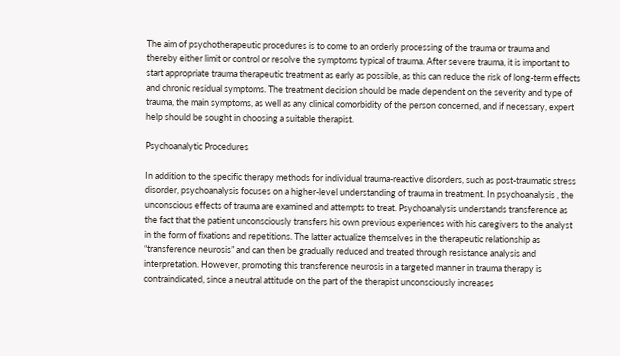The aim of psychotherapeutic procedures is to come to an orderly processing of the trauma or trauma and thereby either limit or control or resolve the symptoms typical of trauma. After severe trauma, it is important to start appropriate trauma therapeutic treatment as early as possible, as this can reduce the risk of long-term effects and chronic residual symptoms. The treatment decision should be made dependent on the severity and type of trauma, the main symptoms, as well as any clinical comorbidity of the person concerned, and if necessary, expert help should be sought in choosing a suitable therapist.

Psychoanalytic Procedures

In addition to the specific therapy methods for individual trauma-reactive disorders, such as post-traumatic stress disorder, psychoanalysis focuses on a higher-level understanding of trauma in treatment. In psychoanalysis , the unconscious effects of trauma are examined and attempts to treat. Psychoanalysis understands transference as the fact that the patient unconsciously transfers his own previous experiences with his caregivers to the analyst in the form of fixations and repetitions. The latter actualize themselves in the therapeutic relationship as “transference neurosis” and can then be gradually reduced and treated through resistance analysis and interpretation. However, promoting this transference neurosis in a targeted manner in trauma therapy is contraindicated, since a neutral attitude on the part of the therapist unconsciously increases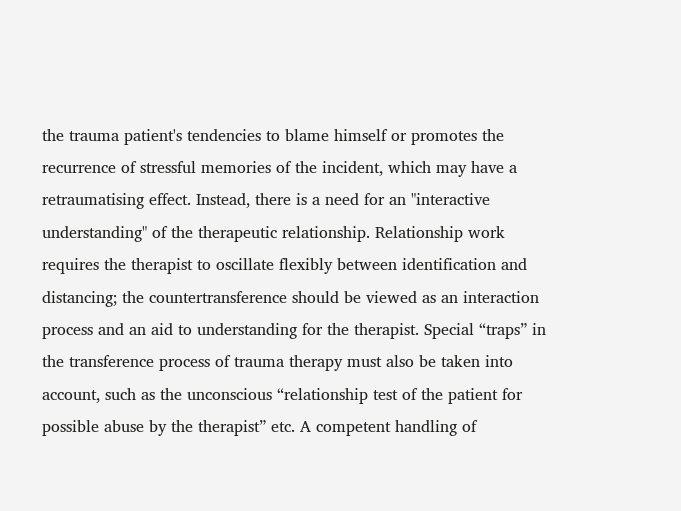the trauma patient's tendencies to blame himself or promotes the recurrence of stressful memories of the incident, which may have a retraumatising effect. Instead, there is a need for an "interactive understanding" of the therapeutic relationship. Relationship work requires the therapist to oscillate flexibly between identification and distancing; the countertransference should be viewed as an interaction process and an aid to understanding for the therapist. Special “traps” in the transference process of trauma therapy must also be taken into account, such as the unconscious “relationship test of the patient for possible abuse by the therapist” etc. A competent handling of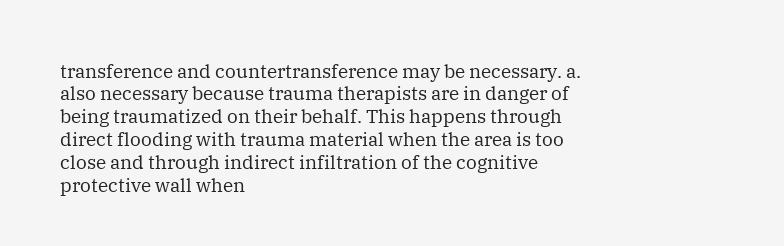transference and countertransference may be necessary. a. also necessary because trauma therapists are in danger of being traumatized on their behalf. This happens through direct flooding with trauma material when the area is too close and through indirect infiltration of the cognitive protective wall when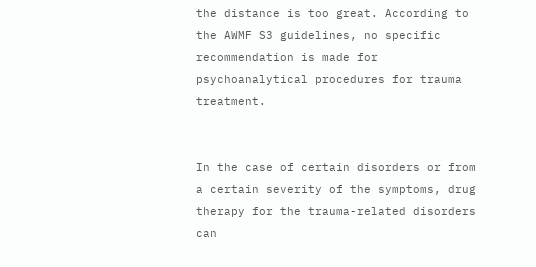the distance is too great. According to the AWMF S3 guidelines, no specific recommendation is made for psychoanalytical procedures for trauma treatment.


In the case of certain disorders or from a certain severity of the symptoms, drug therapy for the trauma-related disorders can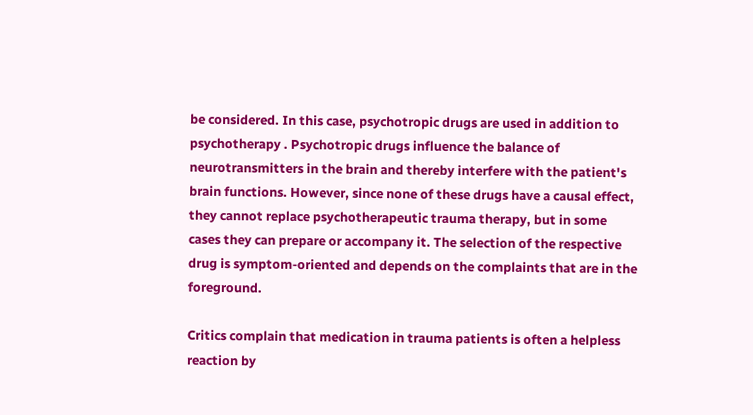be considered. In this case, psychotropic drugs are used in addition to psychotherapy . Psychotropic drugs influence the balance of neurotransmitters in the brain and thereby interfere with the patient's brain functions. However, since none of these drugs have a causal effect, they cannot replace psychotherapeutic trauma therapy, but in some cases they can prepare or accompany it. The selection of the respective drug is symptom-oriented and depends on the complaints that are in the foreground.

Critics complain that medication in trauma patients is often a helpless reaction by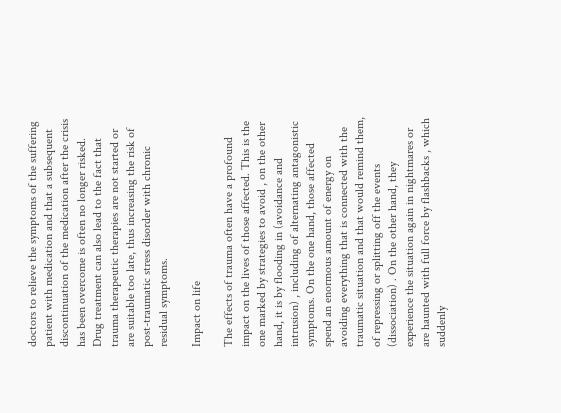doctors to relieve the symptoms of the suffering patient with medication and that a subsequent discontinuation of the medication after the crisis has been overcome is often no longer risked. Drug treatment can also lead to the fact that trauma therapeutic therapies are not started or are suitable too late, thus increasing the risk of post-traumatic stress disorder with chronic residual symptoms.

Impact on life

The effects of trauma often have a profound impact on the lives of those affected. This is the one marked by strategies to avoid , on the other hand, it is by flooding in (avoidance and intrusion) , including of alternating antagonistic symptoms. On the one hand, those affected spend an enormous amount of energy on avoiding everything that is connected with the traumatic situation and that would remind them, of repressing or splitting off the events (dissociation) . On the other hand, they experience the situation again in nightmares or are haunted with full force by flashbacks , which suddenly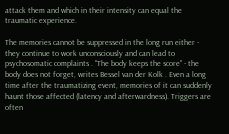attack them and which in their intensity can equal the traumatic experience.

The memories cannot be suppressed in the long run either - they continue to work unconsciously and can lead to psychosomatic complaints . "The body keeps the score" - the body does not forget, writes Bessel van der Kolk . Even a long time after the traumatizing event, memories of it can suddenly haunt those affected (latency and afterwardness). Triggers are often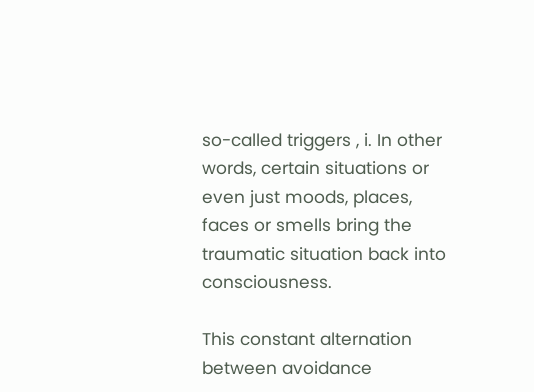so-called triggers , i. In other words, certain situations or even just moods, places, faces or smells bring the traumatic situation back into consciousness.

This constant alternation between avoidance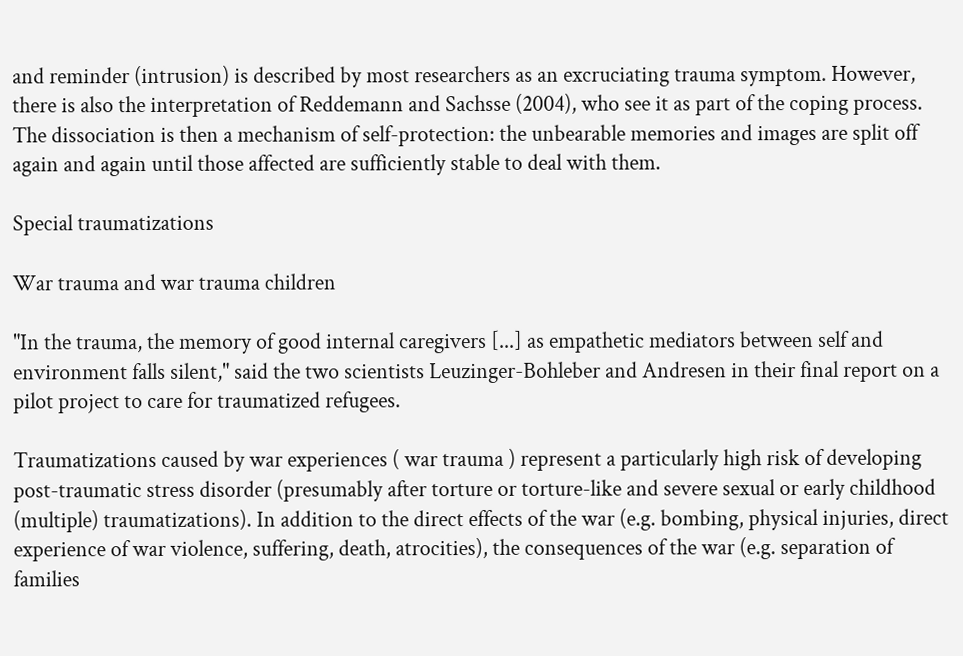and reminder (intrusion) is described by most researchers as an excruciating trauma symptom. However, there is also the interpretation of Reddemann and Sachsse (2004), who see it as part of the coping process. The dissociation is then a mechanism of self-protection: the unbearable memories and images are split off again and again until those affected are sufficiently stable to deal with them.

Special traumatizations

War trauma and war trauma children

"In the trauma, the memory of good internal caregivers [...] as empathetic mediators between self and environment falls silent," said the two scientists Leuzinger-Bohleber and Andresen in their final report on a pilot project to care for traumatized refugees.

Traumatizations caused by war experiences ( war trauma ) represent a particularly high risk of developing post-traumatic stress disorder (presumably after torture or torture-like and severe sexual or early childhood (multiple) traumatizations). In addition to the direct effects of the war (e.g. bombing, physical injuries, direct experience of war violence, suffering, death, atrocities), the consequences of the war (e.g. separation of families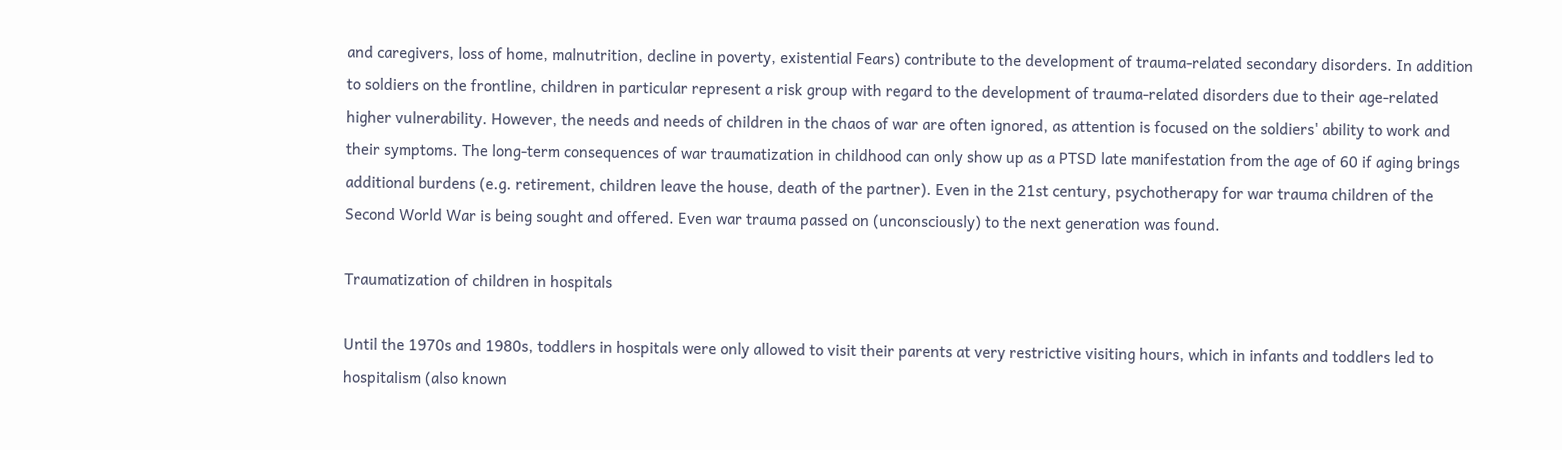and caregivers, loss of home, malnutrition, decline in poverty, existential Fears) contribute to the development of trauma-related secondary disorders. In addition to soldiers on the frontline, children in particular represent a risk group with regard to the development of trauma-related disorders due to their age-related higher vulnerability. However, the needs and needs of children in the chaos of war are often ignored, as attention is focused on the soldiers' ability to work and their symptoms. The long-term consequences of war traumatization in childhood can only show up as a PTSD late manifestation from the age of 60 if aging brings additional burdens (e.g. retirement, children leave the house, death of the partner). Even in the 21st century, psychotherapy for war trauma children of the Second World War is being sought and offered. Even war trauma passed on (unconsciously) to the next generation was found.

Traumatization of children in hospitals

Until the 1970s and 1980s, toddlers in hospitals were only allowed to visit their parents at very restrictive visiting hours, which in infants and toddlers led to hospitalism (also known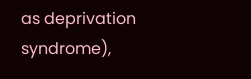as deprivation syndrome),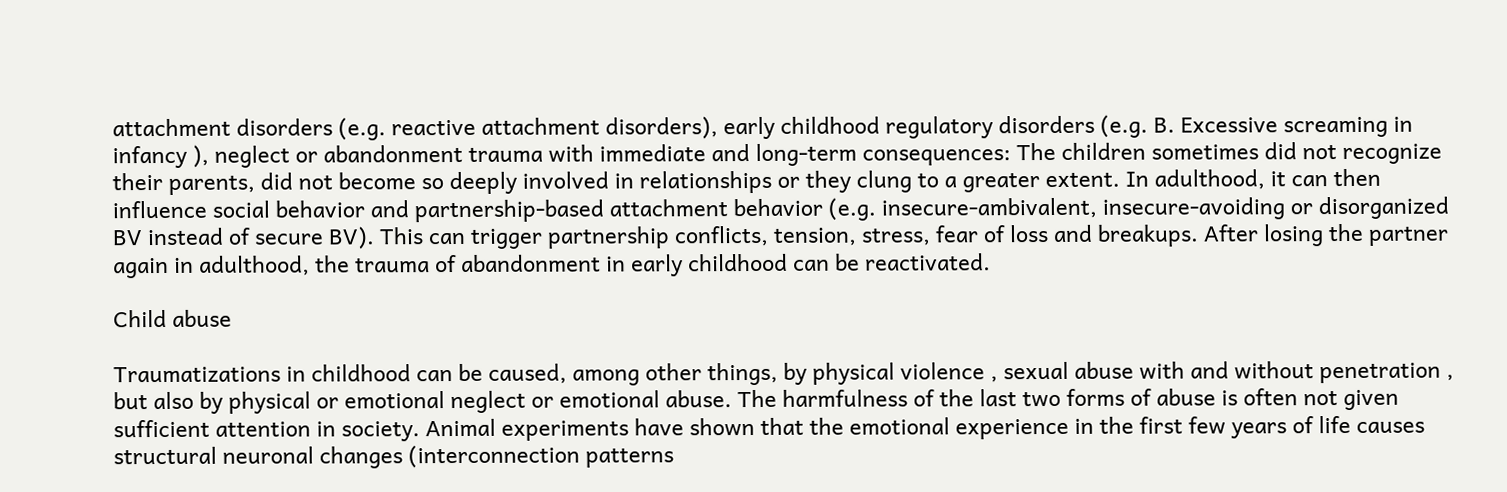attachment disorders (e.g. reactive attachment disorders), early childhood regulatory disorders (e.g. B. Excessive screaming in infancy ), neglect or abandonment trauma with immediate and long-term consequences: The children sometimes did not recognize their parents, did not become so deeply involved in relationships or they clung to a greater extent. In adulthood, it can then influence social behavior and partnership-based attachment behavior (e.g. insecure-ambivalent, insecure-avoiding or disorganized BV instead of secure BV). This can trigger partnership conflicts, tension, stress, fear of loss and breakups. After losing the partner again in adulthood, the trauma of abandonment in early childhood can be reactivated.

Child abuse

Traumatizations in childhood can be caused, among other things, by physical violence , sexual abuse with and without penetration , but also by physical or emotional neglect or emotional abuse. The harmfulness of the last two forms of abuse is often not given sufficient attention in society. Animal experiments have shown that the emotional experience in the first few years of life causes structural neuronal changes (interconnection patterns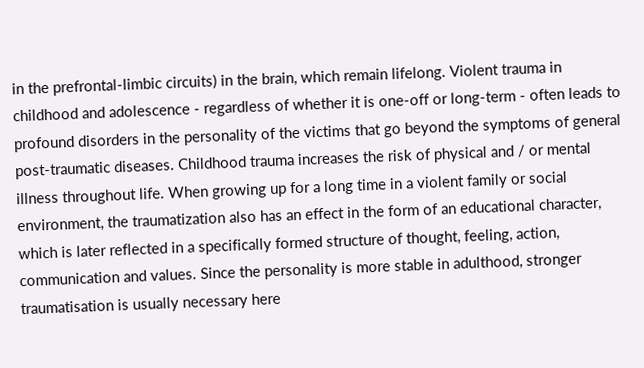in the prefrontal-limbic circuits) in the brain, which remain lifelong. Violent trauma in childhood and adolescence - regardless of whether it is one-off or long-term - often leads to profound disorders in the personality of the victims that go beyond the symptoms of general post-traumatic diseases. Childhood trauma increases the risk of physical and / or mental illness throughout life. When growing up for a long time in a violent family or social environment, the traumatization also has an effect in the form of an educational character, which is later reflected in a specifically formed structure of thought, feeling, action, communication and values. Since the personality is more stable in adulthood, stronger traumatisation is usually necessary here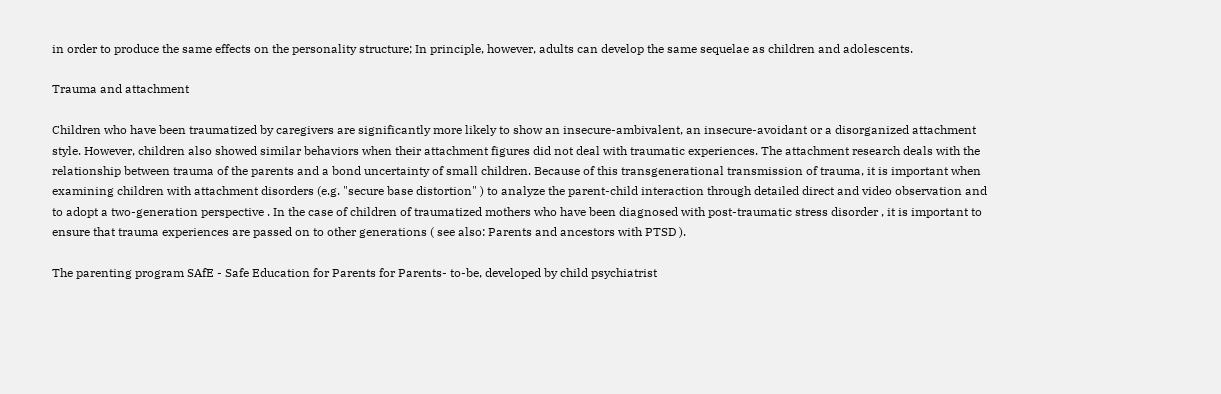in order to produce the same effects on the personality structure; In principle, however, adults can develop the same sequelae as children and adolescents.

Trauma and attachment

Children who have been traumatized by caregivers are significantly more likely to show an insecure-ambivalent, an insecure-avoidant or a disorganized attachment style. However, children also showed similar behaviors when their attachment figures did not deal with traumatic experiences. The attachment research deals with the relationship between trauma of the parents and a bond uncertainty of small children. Because of this transgenerational transmission of trauma, it is important when examining children with attachment disorders (e.g. "secure base distortion" ) to analyze the parent-child interaction through detailed direct and video observation and to adopt a two-generation perspective . In the case of children of traumatized mothers who have been diagnosed with post-traumatic stress disorder , it is important to ensure that trauma experiences are passed on to other generations ( see also: Parents and ancestors with PTSD ).

The parenting program SAfE - Safe Education for Parents for Parents- to-be, developed by child psychiatrist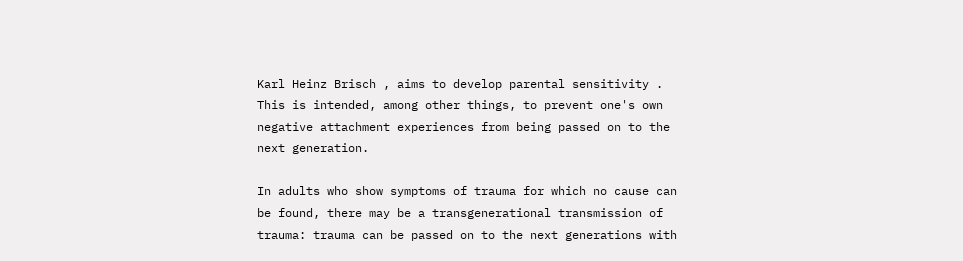Karl Heinz Brisch , aims to develop parental sensitivity . This is intended, among other things, to prevent one's own negative attachment experiences from being passed on to the next generation.

In adults who show symptoms of trauma for which no cause can be found, there may be a transgenerational transmission of trauma: trauma can be passed on to the next generations with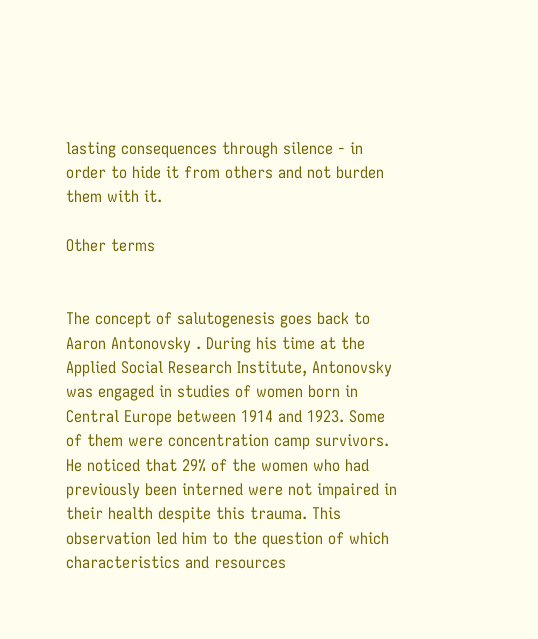lasting consequences through silence - in order to hide it from others and not burden them with it.

Other terms


The concept of salutogenesis goes back to Aaron Antonovsky . During his time at the Applied Social Research Institute, Antonovsky was engaged in studies of women born in Central Europe between 1914 and 1923. Some of them were concentration camp survivors. He noticed that 29% of the women who had previously been interned were not impaired in their health despite this trauma. This observation led him to the question of which characteristics and resources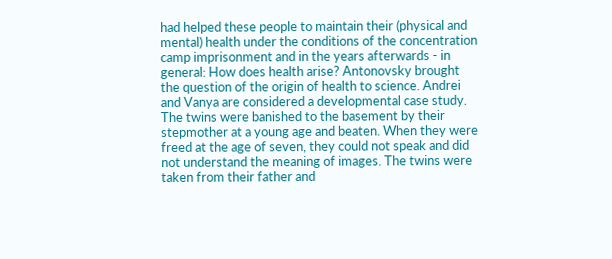had helped these people to maintain their (physical and mental) health under the conditions of the concentration camp imprisonment and in the years afterwards - in general: How does health arise? Antonovsky brought the question of the origin of health to science. Andrei and Vanya are considered a developmental case study. The twins were banished to the basement by their stepmother at a young age and beaten. When they were freed at the age of seven, they could not speak and did not understand the meaning of images. The twins were taken from their father and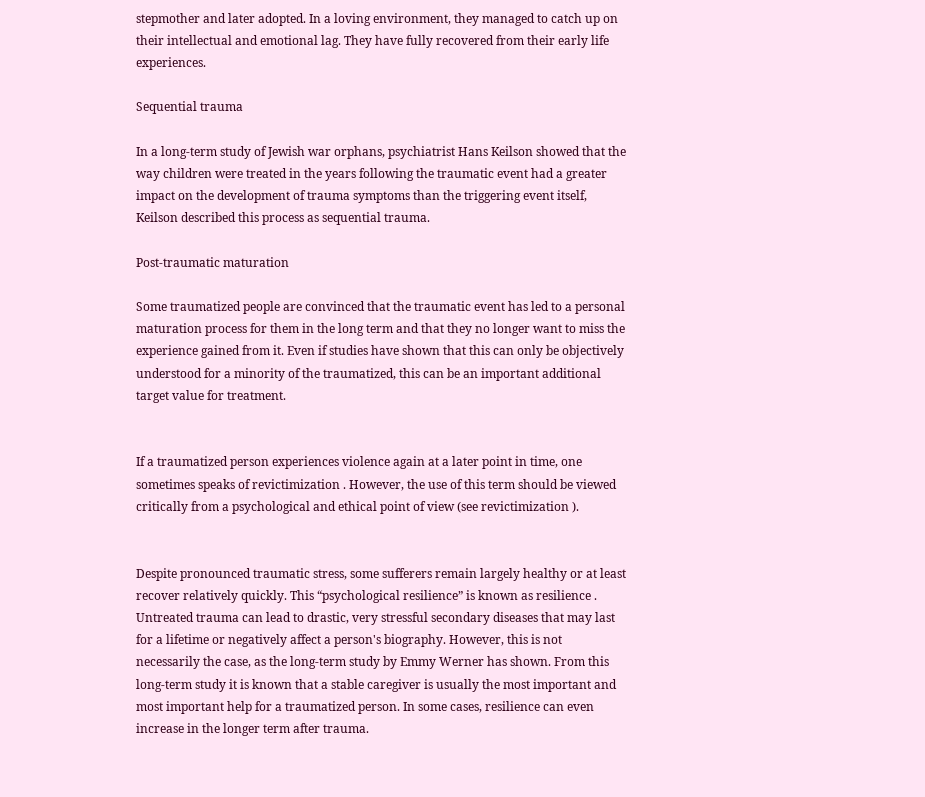stepmother and later adopted. In a loving environment, they managed to catch up on their intellectual and emotional lag. They have fully recovered from their early life experiences.

Sequential trauma

In a long-term study of Jewish war orphans, psychiatrist Hans Keilson showed that the way children were treated in the years following the traumatic event had a greater impact on the development of trauma symptoms than the triggering event itself, Keilson described this process as sequential trauma.

Post-traumatic maturation

Some traumatized people are convinced that the traumatic event has led to a personal maturation process for them in the long term and that they no longer want to miss the experience gained from it. Even if studies have shown that this can only be objectively understood for a minority of the traumatized, this can be an important additional target value for treatment.


If a traumatized person experiences violence again at a later point in time, one sometimes speaks of revictimization . However, the use of this term should be viewed critically from a psychological and ethical point of view (see revictimization ).


Despite pronounced traumatic stress, some sufferers remain largely healthy or at least recover relatively quickly. This “psychological resilience” is known as resilience . Untreated trauma can lead to drastic, very stressful secondary diseases that may last for a lifetime or negatively affect a person's biography. However, this is not necessarily the case, as the long-term study by Emmy Werner has shown. From this long-term study it is known that a stable caregiver is usually the most important and most important help for a traumatized person. In some cases, resilience can even increase in the longer term after trauma.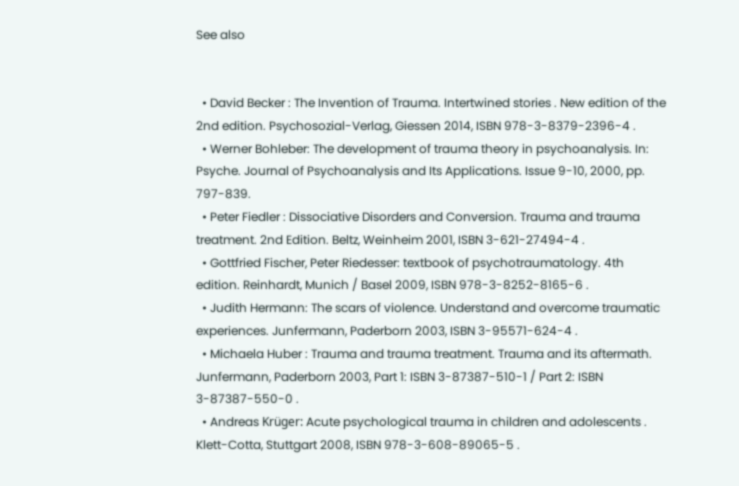See also


  • David Becker : The Invention of Trauma. Intertwined stories . New edition of the 2nd edition. Psychosozial-Verlag, Giessen 2014, ISBN 978-3-8379-2396-4 .
  • Werner Bohleber: The development of trauma theory in psychoanalysis. In: Psyche. Journal of Psychoanalysis and Its Applications. Issue 9-10, 2000, pp. 797-839.
  • Peter Fiedler : Dissociative Disorders and Conversion. Trauma and trauma treatment. 2nd Edition. Beltz, Weinheim 2001, ISBN 3-621-27494-4 .
  • Gottfried Fischer, Peter Riedesser: textbook of psychotraumatology. 4th edition. Reinhardt, Munich / Basel 2009, ISBN 978-3-8252-8165-6 .
  • Judith Hermann: The scars of violence. Understand and overcome traumatic experiences. Junfermann, Paderborn 2003, ISBN 3-95571-624-4 .
  • Michaela Huber : Trauma and trauma treatment. Trauma and its aftermath. Junfermann, Paderborn 2003, Part 1: ISBN 3-87387-510-1 / Part 2: ISBN 3-87387-550-0 .
  • Andreas Krüger: Acute psychological trauma in children and adolescents . Klett-Cotta, Stuttgart 2008, ISBN 978-3-608-89065-5 .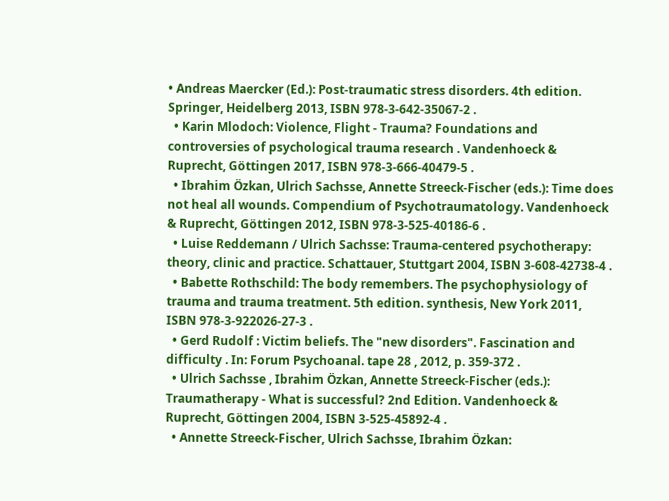• Andreas Maercker (Ed.): Post-traumatic stress disorders. 4th edition. Springer, Heidelberg 2013, ISBN 978-3-642-35067-2 .
  • Karin Mlodoch: Violence, Flight - Trauma? Foundations and controversies of psychological trauma research . Vandenhoeck & Ruprecht, Göttingen 2017, ISBN 978-3-666-40479-5 .
  • Ibrahim Özkan, Ulrich Sachsse, Annette Streeck-Fischer (eds.): Time does not heal all wounds. Compendium of Psychotraumatology. Vandenhoeck & Ruprecht, Göttingen 2012, ISBN 978-3-525-40186-6 .
  • Luise Reddemann / Ulrich Sachsse: Trauma-centered psychotherapy: theory, clinic and practice. Schattauer, Stuttgart 2004, ISBN 3-608-42738-4 .
  • Babette Rothschild: The body remembers. The psychophysiology of trauma and trauma treatment. 5th edition. synthesis, New York 2011, ISBN 978-3-922026-27-3 .
  • Gerd Rudolf : Victim beliefs. The "new disorders". Fascination and difficulty . In: Forum Psychoanal. tape 28 , 2012, p. 359-372 .
  • Ulrich Sachsse , Ibrahim Özkan, Annette Streeck-Fischer (eds.): Traumatherapy - What is successful? 2nd Edition. Vandenhoeck & Ruprecht, Göttingen 2004, ISBN 3-525-45892-4 .
  • Annette Streeck-Fischer, Ulrich Sachsse, Ibrahim Özkan: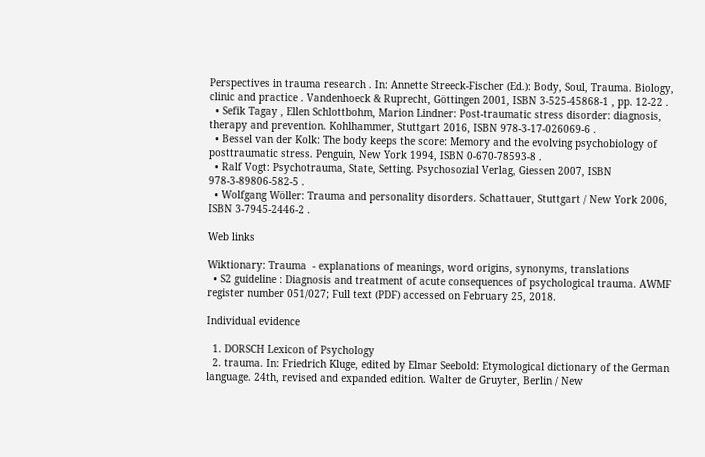Perspectives in trauma research . In: Annette Streeck-Fischer (Ed.): Body, Soul, Trauma. Biology, clinic and practice . Vandenhoeck & Ruprecht, Göttingen 2001, ISBN 3-525-45868-1 , pp. 12-22 .
  • Sefik Tagay , Ellen Schlottbohm, Marion Lindner: Post-traumatic stress disorder: diagnosis, therapy and prevention. Kohlhammer, Stuttgart 2016, ISBN 978-3-17-026069-6 .
  • Bessel van der Kolk: The body keeps the score: Memory and the evolving psychobiology of posttraumatic stress. Penguin, New York 1994, ISBN 0-670-78593-8 .
  • Ralf Vogt: Psychotrauma, State, Setting. Psychosozial Verlag, Giessen 2007, ISBN 978-3-89806-582-5 .
  • Wolfgang Wöller: Trauma and personality disorders. Schattauer, Stuttgart / New York 2006, ISBN 3-7945-2446-2 .

Web links

Wiktionary: Trauma  - explanations of meanings, word origins, synonyms, translations
  • S2 guideline : Diagnosis and treatment of acute consequences of psychological trauma. AWMF register number 051/027; Full text (PDF) accessed on February 25, 2018.

Individual evidence

  1. DORSCH Lexicon of Psychology
  2. trauma. In: Friedrich Kluge, edited by Elmar Seebold: Etymological dictionary of the German language. 24th, revised and expanded edition. Walter de Gruyter, Berlin / New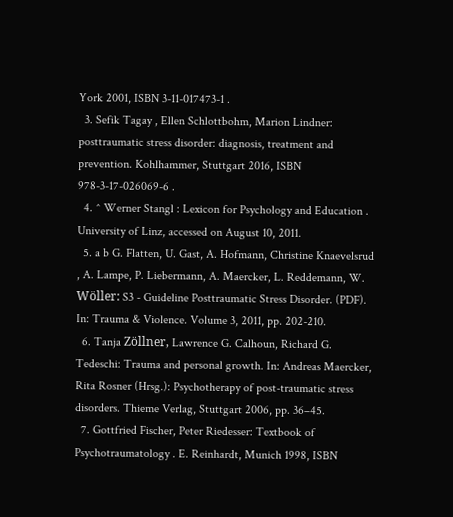York 2001, ISBN 3-11-017473-1 .
  3. Sefik Tagay , Ellen Schlottbohm, Marion Lindner: posttraumatic stress disorder: diagnosis, treatment and prevention. Kohlhammer, Stuttgart 2016, ISBN 978-3-17-026069-6 .
  4. ^ Werner Stangl : Lexicon for Psychology and Education . University of Linz, accessed on August 10, 2011.
  5. a b G. Flatten, U. Gast, A. Hofmann, Christine Knaevelsrud , A. Lampe, P. Liebermann, A. Maercker, L. Reddemann, W. Wöller: S3 - Guideline Posttraumatic Stress Disorder. (PDF). In: Trauma & Violence. Volume 3, 2011, pp. 202-210.
  6. Tanja Zöllner, Lawrence G. Calhoun, Richard G. Tedeschi: Trauma and personal growth. In: Andreas Maercker, Rita Rosner (Hrsg.): Psychotherapy of post-traumatic stress disorders. Thieme Verlag, Stuttgart 2006, pp. 36–45.
  7. Gottfried Fischer, Peter Riedesser: Textbook of Psychotraumatology . E. Reinhardt, Munich 1998, ISBN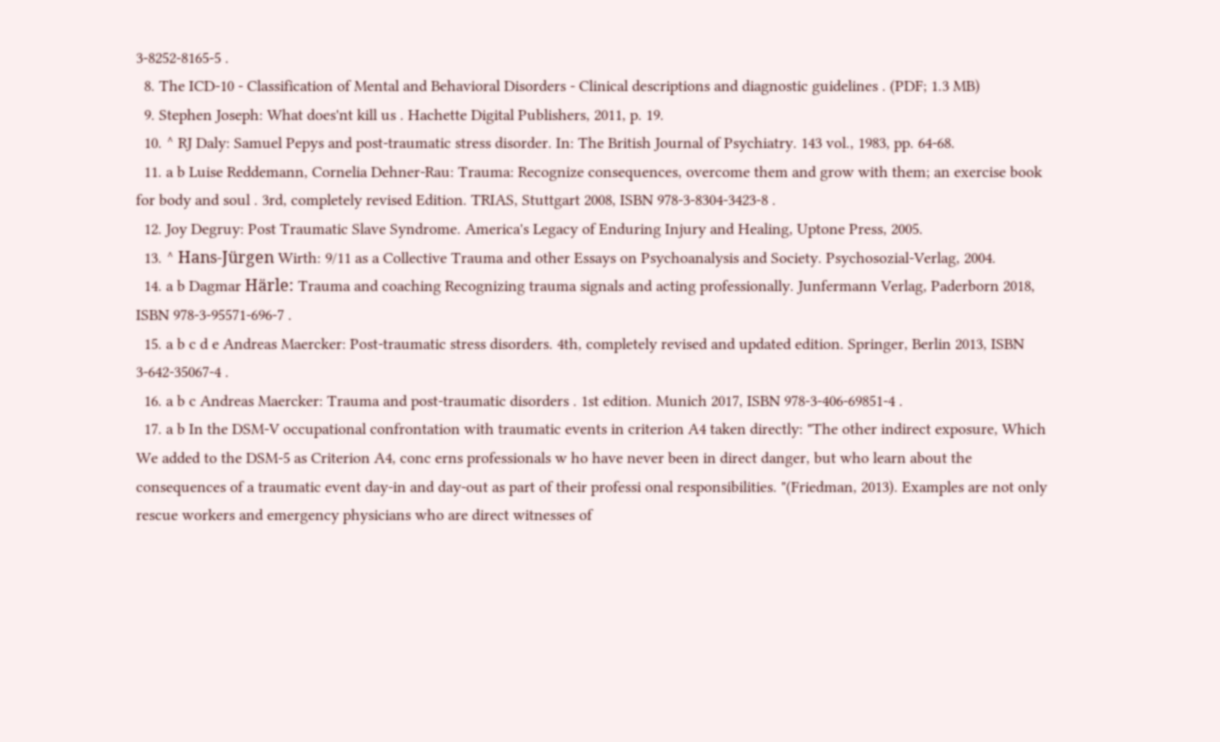3-8252-8165-5 .
  8. The ICD-10 - Classification of Mental and Behavioral Disorders - Clinical descriptions and diagnostic guidelines . (PDF; 1.3 MB)
  9. Stephen Joseph: What does'nt kill us . Hachette Digital Publishers, 2011, p. 19.
  10. ^ RJ Daly: Samuel Pepys and post-traumatic stress disorder. In: The British Journal of Psychiatry. 143 vol., 1983, pp. 64-68.
  11. a b Luise Reddemann, Cornelia Dehner-Rau: Trauma: Recognize consequences, overcome them and grow with them; an exercise book for body and soul . 3rd, completely revised Edition. TRIAS, Stuttgart 2008, ISBN 978-3-8304-3423-8 .
  12. Joy Degruy: Post Traumatic Slave Syndrome. America's Legacy of Enduring Injury and Healing, Uptone Press, 2005.
  13. ^ Hans-Jürgen Wirth: 9/11 as a Collective Trauma and other Essays on Psychoanalysis and Society. Psychosozial-Verlag, 2004.
  14. a b Dagmar Härle: Trauma and coaching Recognizing trauma signals and acting professionally. Junfermann Verlag, Paderborn 2018, ISBN 978-3-95571-696-7 .
  15. a b c d e Andreas Maercker: Post-traumatic stress disorders. 4th, completely revised and updated edition. Springer, Berlin 2013, ISBN 3-642-35067-4 .
  16. a b c Andreas Maercker: Trauma and post-traumatic disorders . 1st edition. Munich 2017, ISBN 978-3-406-69851-4 .
  17. a b In the DSM-V occupational confrontation with traumatic events in criterion A4 taken directly: "The other indirect exposure, Which We added to the DSM-5 as Criterion A4, conc erns professionals w ho have never been in direct danger, but who learn about the consequences of a traumatic event day-in and day-out as part of their professi onal responsibilities. "(Friedman, 2013). Examples are not only rescue workers and emergency physicians who are direct witnesses of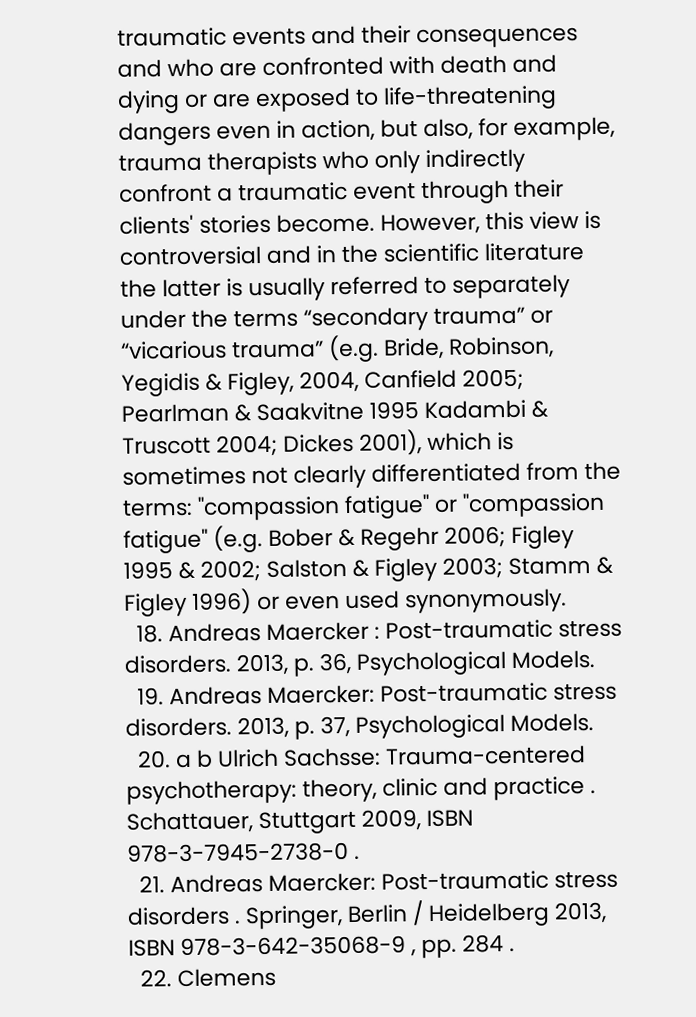traumatic events and their consequences and who are confronted with death and dying or are exposed to life-threatening dangers even in action, but also, for example, trauma therapists who only indirectly confront a traumatic event through their clients' stories become. However, this view is controversial and in the scientific literature the latter is usually referred to separately under the terms “secondary trauma” or “vicarious trauma” (e.g. Bride, Robinson, Yegidis & Figley, 2004, Canfield 2005; Pearlman & Saakvitne 1995 Kadambi & Truscott 2004; Dickes 2001), which is sometimes not clearly differentiated from the terms: "compassion fatigue" or "compassion fatigue" (e.g. Bober & Regehr 2006; Figley 1995 & 2002; Salston & Figley 2003; Stamm & Figley 1996) or even used synonymously.
  18. Andreas Maercker : Post-traumatic stress disorders. 2013, p. 36, Psychological Models.
  19. Andreas Maercker: Post-traumatic stress disorders. 2013, p. 37, Psychological Models.
  20. a b Ulrich Sachsse: Trauma-centered psychotherapy: theory, clinic and practice . Schattauer, Stuttgart 2009, ISBN 978-3-7945-2738-0 .
  21. Andreas Maercker: Post-traumatic stress disorders . Springer, Berlin / Heidelberg 2013, ISBN 978-3-642-35068-9 , pp. 284 .
  22. Clemens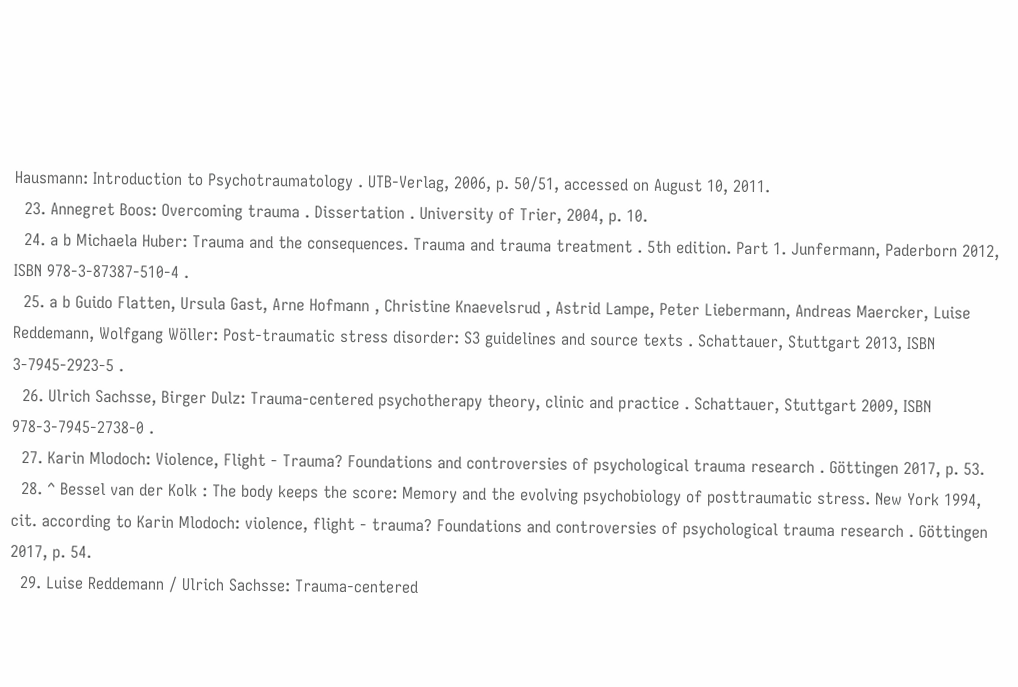Hausmann: Introduction to Psychotraumatology . UTB-Verlag, 2006, p. 50/51, accessed on August 10, 2011.
  23. Annegret Boos: Overcoming trauma . Dissertation . University of Trier, 2004, p. 10.
  24. a b Michaela Huber: Trauma and the consequences. Trauma and trauma treatment . 5th edition. Part 1. Junfermann, Paderborn 2012, ISBN 978-3-87387-510-4 .
  25. a b Guido Flatten, Ursula Gast, Arne Hofmann , Christine Knaevelsrud , Astrid Lampe, Peter Liebermann, Andreas Maercker, Luise Reddemann, Wolfgang Wöller: Post-traumatic stress disorder: S3 guidelines and source texts . Schattauer, Stuttgart 2013, ISBN 3-7945-2923-5 .
  26. Ulrich Sachsse, Birger Dulz: Trauma-centered psychotherapy theory, clinic and practice . Schattauer, Stuttgart 2009, ISBN 978-3-7945-2738-0 .
  27. Karin Mlodoch: Violence, Flight - Trauma? Foundations and controversies of psychological trauma research . Göttingen 2017, p. 53.
  28. ^ Bessel van der Kolk : The body keeps the score: Memory and the evolving psychobiology of posttraumatic stress. New York 1994, cit. according to Karin Mlodoch: violence, flight - trauma? Foundations and controversies of psychological trauma research . Göttingen 2017, p. 54.
  29. Luise Reddemann / Ulrich Sachsse: Trauma-centered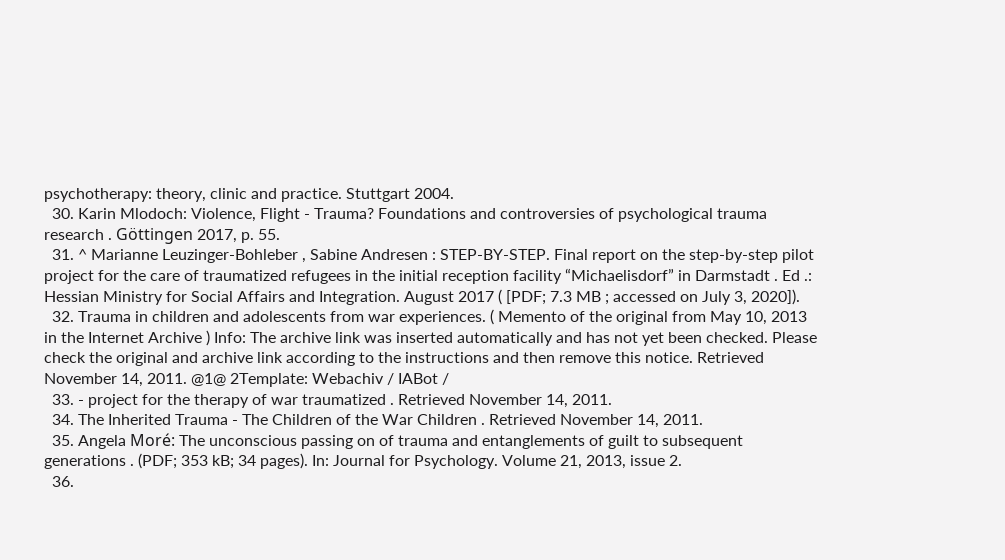psychotherapy: theory, clinic and practice. Stuttgart 2004.
  30. Karin Mlodoch: Violence, Flight - Trauma? Foundations and controversies of psychological trauma research . Göttingen 2017, p. 55.
  31. ^ Marianne Leuzinger-Bohleber , Sabine Andresen : STEP-BY-STEP. Final report on the step-by-step pilot project for the care of traumatized refugees in the initial reception facility “Michaelisdorf” in Darmstadt . Ed .: Hessian Ministry for Social Affairs and Integration. August 2017 ( [PDF; 7.3 MB ; accessed on July 3, 2020]).
  32. Trauma in children and adolescents from war experiences. ( Memento of the original from May 10, 2013 in the Internet Archive ) Info: The archive link was inserted automatically and has not yet been checked. Please check the original and archive link according to the instructions and then remove this notice. Retrieved November 14, 2011. @1@ 2Template: Webachiv / IABot /
  33. - project for the therapy of war traumatized . Retrieved November 14, 2011.
  34. The Inherited Trauma - The Children of the War Children . Retrieved November 14, 2011.
  35. Angela Moré: The unconscious passing on of trauma and entanglements of guilt to subsequent generations . (PDF; 353 kB; 34 pages). In: Journal for Psychology. Volume 21, 2013, issue 2.
  36.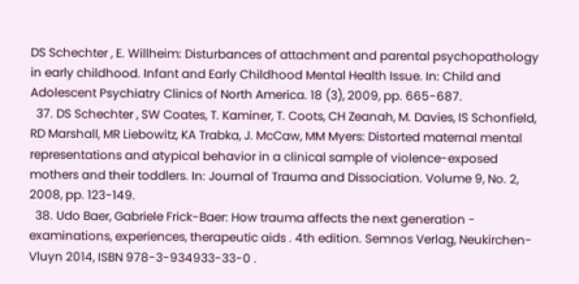DS Schechter , E. Willheim: Disturbances of attachment and parental psychopathology in early childhood. Infant and Early Childhood Mental Health Issue. In: Child and Adolescent Psychiatry Clinics of North America. 18 (3), 2009, pp. 665-687.
  37. DS Schechter , SW Coates, T. Kaminer, T. Coots, CH Zeanah, M. Davies, IS Schonfield, RD Marshall, MR Liebowitz, KA Trabka, J. McCaw, MM Myers: Distorted maternal mental representations and atypical behavior in a clinical sample of violence-exposed mothers and their toddlers. In: Journal of Trauma and Dissociation. Volume 9, No. 2, 2008, pp. 123-149.
  38. Udo Baer, Gabriele Frick-Baer: How trauma affects the next generation - examinations, experiences, therapeutic aids . 4th edition. Semnos Verlag, Neukirchen-Vluyn 2014, ISBN 978-3-934933-33-0 .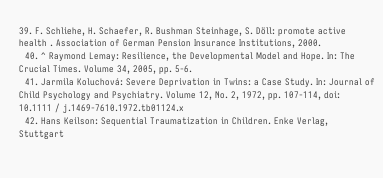39. F. Schliehe, H. Schaefer, R. Bushman Steinhage, S. Döll: promote active health . Association of German Pension Insurance Institutions, 2000.
  40. ^ Raymond Lemay: Resilience, the Developmental Model and Hope. In: The Crucial Times. Volume 34, 2005, pp. 5-6.
  41. Jarmila Koluchová: Severe Deprivation in Twins: a Case Study. In: Journal of Child Psychology and Psychiatry. Volume 12, No. 2, 1972, pp. 107-114, doi: 10.1111 / j.1469-7610.1972.tb01124.x
  42. Hans Keilson: Sequential Traumatization in Children. Enke Verlag, Stuttgart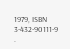1979, ISBN 3-432-90111-9 .